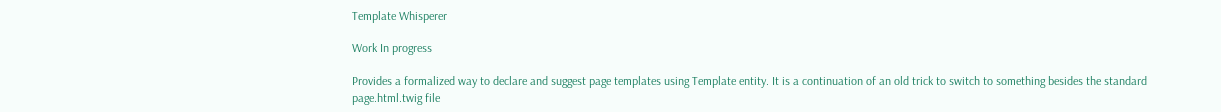Template Whisperer

Work In progress

Provides a formalized way to declare and suggest page templates using Template entity. It is a continuation of an old trick to switch to something besides the standard page.html.twig file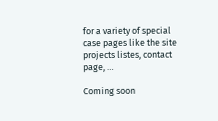for a variety of special case pages like the site projects listes, contact page, …

Coming soon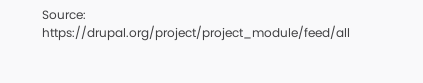Source: https://drupal.org/project/project_module/feed/all